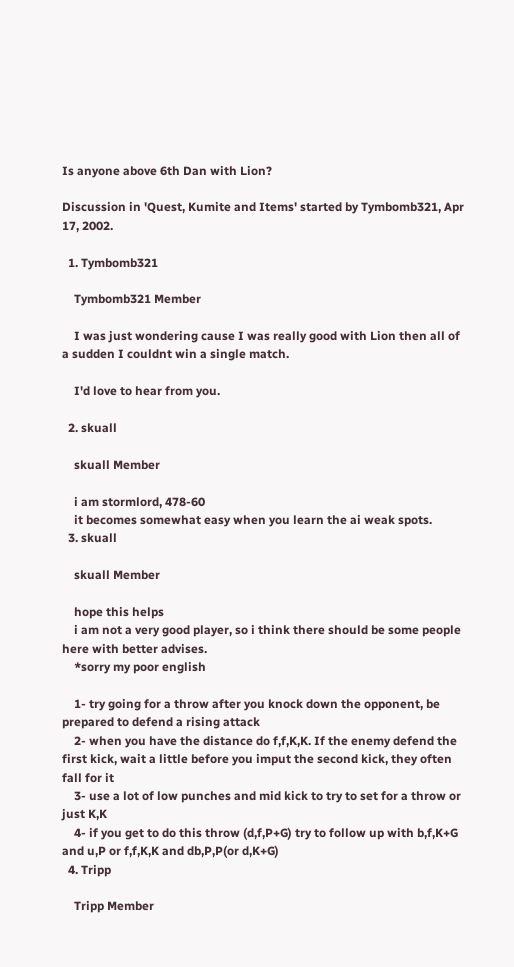Is anyone above 6th Dan with Lion?

Discussion in 'Quest, Kumite and Items' started by Tymbomb321, Apr 17, 2002.

  1. Tymbomb321

    Tymbomb321 Member

    I was just wondering cause I was really good with Lion then all of a sudden I couldnt win a single match.

    I'd love to hear from you.

  2. skuall

    skuall Member

    i am stormlord, 478-60
    it becomes somewhat easy when you learn the ai weak spots.
  3. skuall

    skuall Member

    hope this helps
    i am not a very good player, so i think there should be some people here with better advises.
    *sorry my poor english

    1- try going for a throw after you knock down the opponent, be prepared to defend a rising attack
    2- when you have the distance do f,f,K,K. If the enemy defend the first kick, wait a little before you imput the second kick, they often fall for it
    3- use a lot of low punches and mid kick to try to set for a throw or just K,K
    4- if you get to do this throw (d,f,P+G) try to follow up with b,f,K+G and u,P or f,f,K,K and db,P,P(or d,K+G)
  4. Tripp

    Tripp Member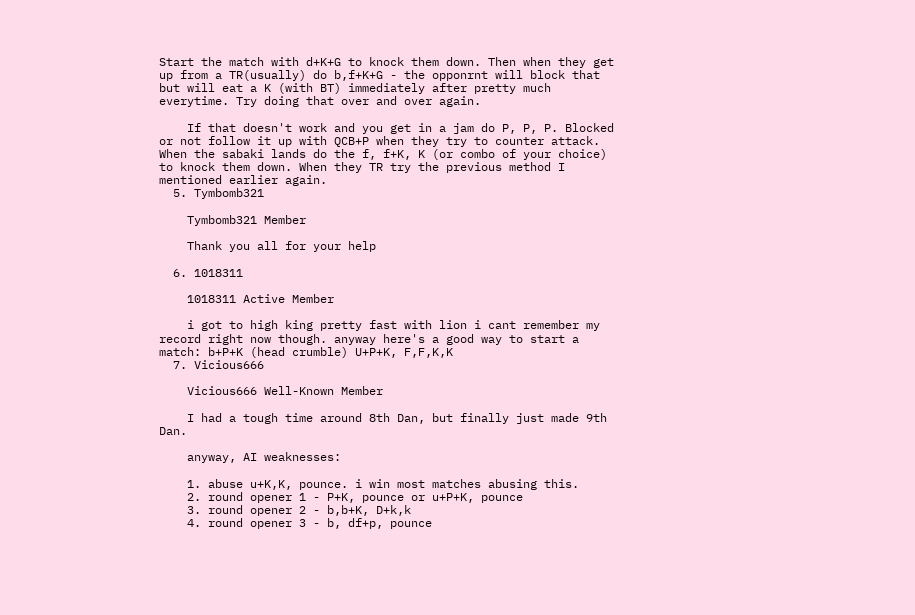Start the match with d+K+G to knock them down. Then when they get up from a TR(usually) do b,f+K+G - the opponrnt will block that but will eat a K (with BT) immediately after pretty much everytime. Try doing that over and over again.

    If that doesn't work and you get in a jam do P, P, P. Blocked or not follow it up with QCB+P when they try to counter attack. When the sabaki lands do the f, f+K, K (or combo of your choice) to knock them down. When they TR try the previous method I mentioned earlier again.
  5. Tymbomb321

    Tymbomb321 Member

    Thank you all for your help

  6. 1018311

    1018311 Active Member

    i got to high king pretty fast with lion i cant remember my record right now though. anyway here's a good way to start a match: b+P+K (head crumble) U+P+K, F,F,K,K
  7. Vicious666

    Vicious666 Well-Known Member

    I had a tough time around 8th Dan, but finally just made 9th Dan.

    anyway, AI weaknesses:

    1. abuse u+K,K, pounce. i win most matches abusing this.
    2. round opener 1 - P+K, pounce or u+P+K, pounce
    3. round opener 2 - b,b+K, D+k,k
    4. round opener 3 - b, df+p, pounce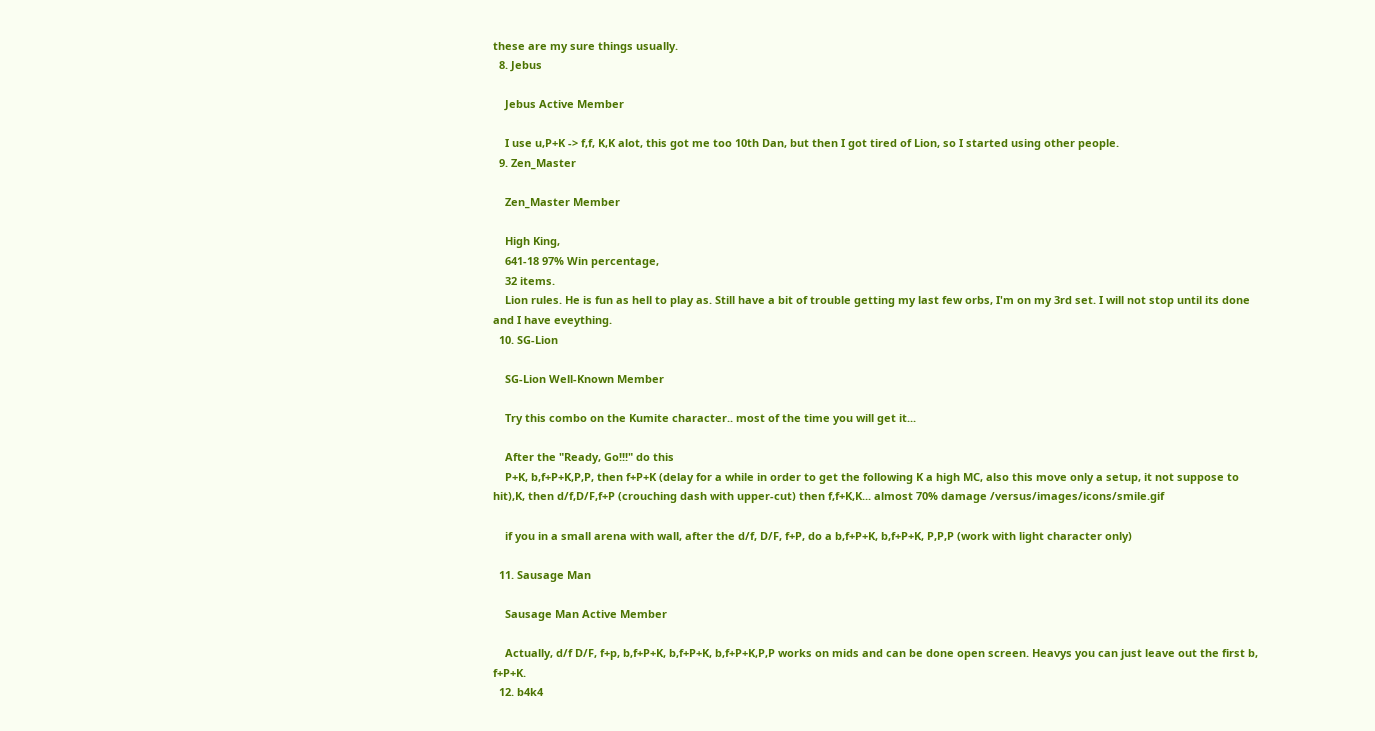these are my sure things usually.
  8. Jebus

    Jebus Active Member

    I use u,P+K -> f,f, K,K alot, this got me too 10th Dan, but then I got tired of Lion, so I started using other people.
  9. Zen_Master

    Zen_Master Member

    High King,
    641-18 97% Win percentage,
    32 items.
    Lion rules. He is fun as hell to play as. Still have a bit of trouble getting my last few orbs, I'm on my 3rd set. I will not stop until its done and I have eveything.
  10. SG-Lion

    SG-Lion Well-Known Member

    Try this combo on the Kumite character.. most of the time you will get it...

    After the "Ready, Go!!!" do this
    P+K, b,f+P+K,P,P, then f+P+K (delay for a while in order to get the following K a high MC, also this move only a setup, it not suppose to hit),K, then d/f,D/F,f+P (crouching dash with upper-cut) then f,f+K,K... almost 70% damage /versus/images/icons/smile.gif

    if you in a small arena with wall, after the d/f, D/F, f+P, do a b,f+P+K, b,f+P+K, P,P,P (work with light character only)

  11. Sausage Man

    Sausage Man Active Member

    Actually, d/f D/F, f+p, b,f+P+K, b,f+P+K, b,f+P+K,P,P works on mids and can be done open screen. Heavys you can just leave out the first b, f+P+K.
  12. b4k4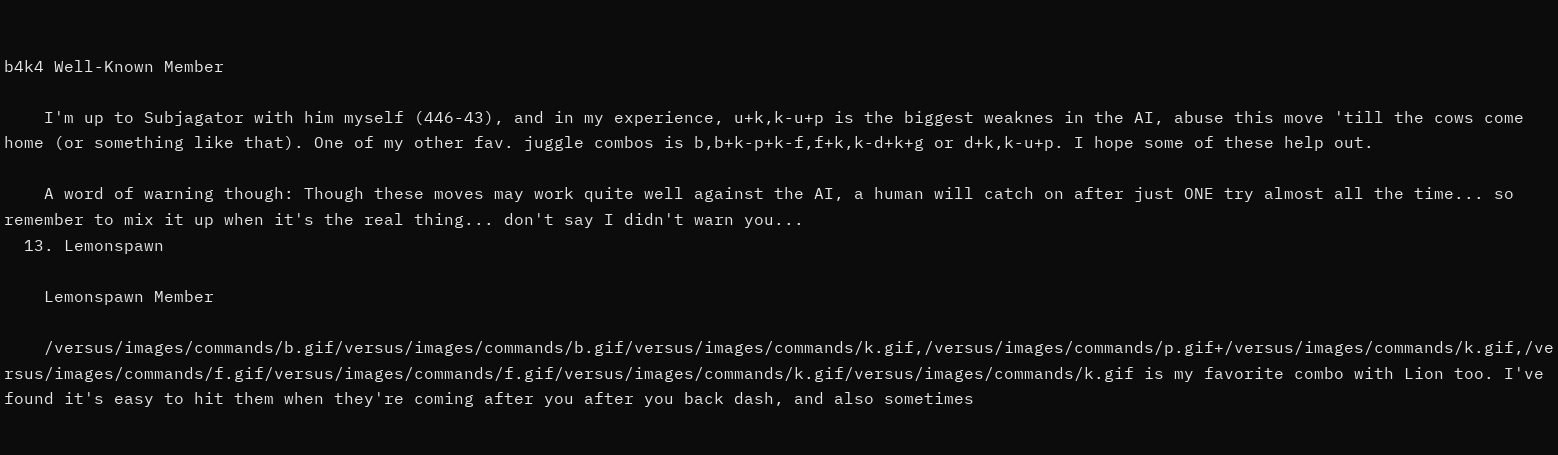b4k4 Well-Known Member

    I'm up to Subjagator with him myself (446-43), and in my experience, u+k,k-u+p is the biggest weaknes in the AI, abuse this move 'till the cows come home (or something like that). One of my other fav. juggle combos is b,b+k-p+k-f,f+k,k-d+k+g or d+k,k-u+p. I hope some of these help out.

    A word of warning though: Though these moves may work quite well against the AI, a human will catch on after just ONE try almost all the time... so remember to mix it up when it's the real thing... don't say I didn't warn you...
  13. Lemonspawn

    Lemonspawn Member

    /versus/images/commands/b.gif/versus/images/commands/b.gif/versus/images/commands/k.gif,/versus/images/commands/p.gif+/versus/images/commands/k.gif,/versus/images/commands/f.gif/versus/images/commands/f.gif/versus/images/commands/k.gif/versus/images/commands/k.gif is my favorite combo with Lion too. I've found it's easy to hit them when they're coming after you after you back dash, and also sometimes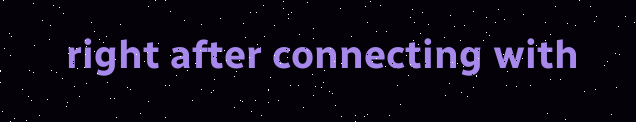right after connecting with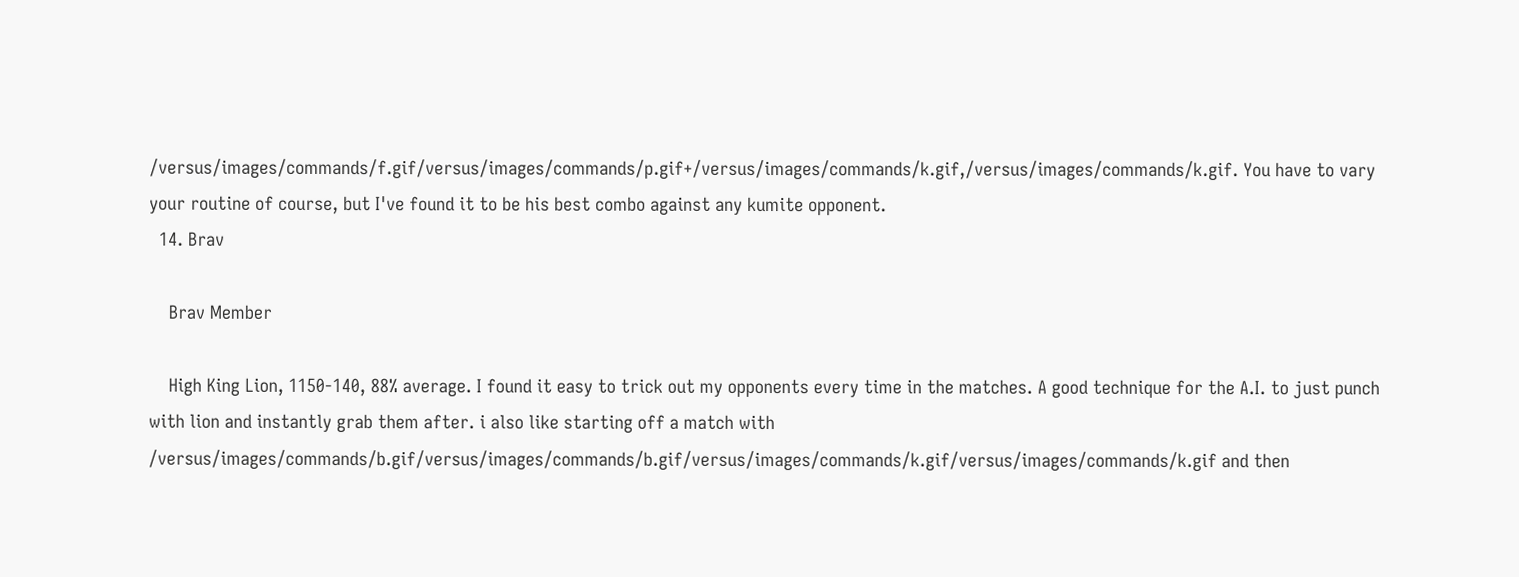/versus/images/commands/f.gif/versus/images/commands/p.gif+/versus/images/commands/k.gif,/versus/images/commands/k.gif. You have to vary your routine of course, but I've found it to be his best combo against any kumite opponent.
  14. Brav

    Brav Member

    High King Lion, 1150-140, 88% average. I found it easy to trick out my opponents every time in the matches. A good technique for the A.I. to just punch with lion and instantly grab them after. i also like starting off a match with /versus/images/commands/b.gif/versus/images/commands/b.gif/versus/images/commands/k.gif/versus/images/commands/k.gif and then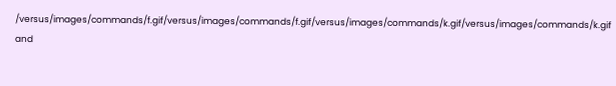/versus/images/commands/f.gif/versus/images/commands/f.gif/versus/images/commands/k.gif/versus/images/commands/k.gif and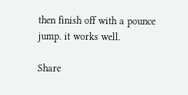then finish off with a pounce jump. it works well.

Share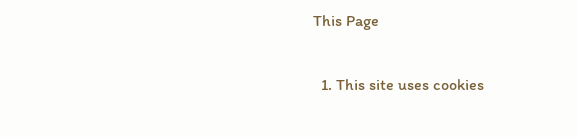This Page

  1. This site uses cookies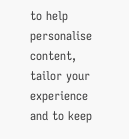to help personalise content, tailor your experience and to keep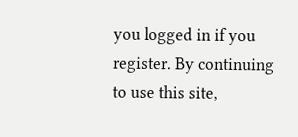you logged in if you register. By continuing to use this site,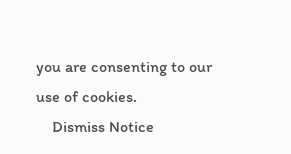you are consenting to our use of cookies.
    Dismiss Notice